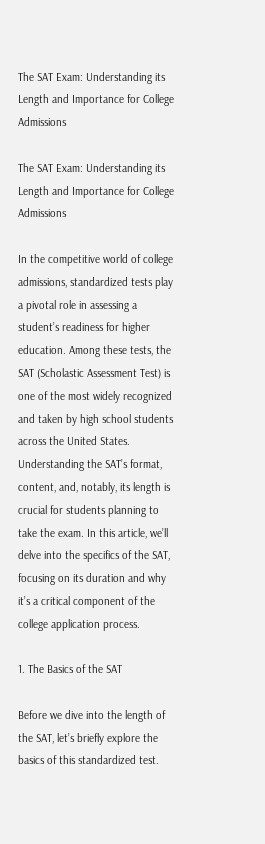The SAT Exam: Understanding its Length and Importance for College Admissions

The SAT Exam: Understanding its Length and Importance for College Admissions

In the competitive world of college admissions, standardized tests play a pivotal role in assessing a student’s readiness for higher education. Among these tests, the SAT (Scholastic Assessment Test) is one of the most widely recognized and taken by high school students across the United States. Understanding the SAT’s format, content, and, notably, its length is crucial for students planning to take the exam. In this article, we’ll delve into the specifics of the SAT, focusing on its duration and why it’s a critical component of the college application process.

1. The Basics of the SAT

Before we dive into the length of the SAT, let’s briefly explore the basics of this standardized test.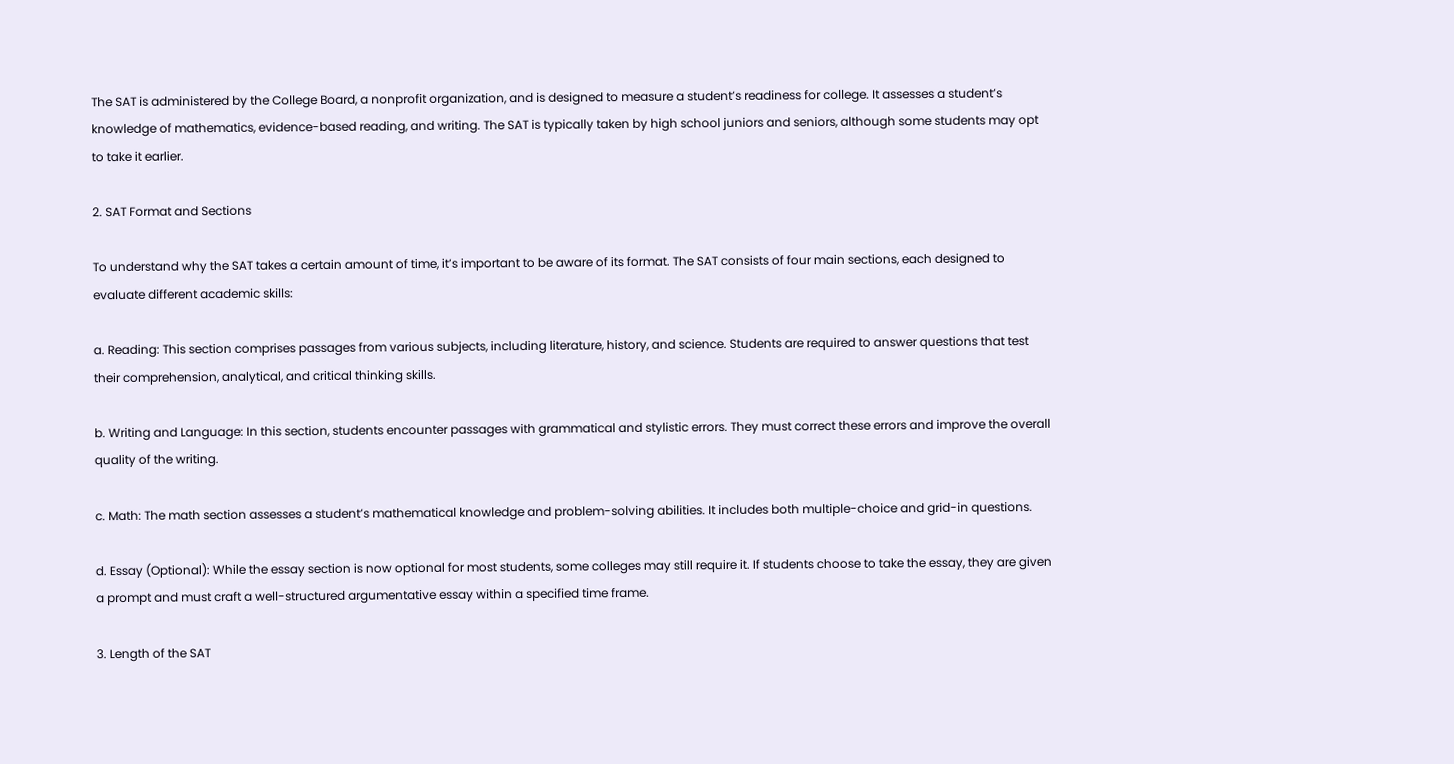The SAT is administered by the College Board, a nonprofit organization, and is designed to measure a student’s readiness for college. It assesses a student’s knowledge of mathematics, evidence-based reading, and writing. The SAT is typically taken by high school juniors and seniors, although some students may opt to take it earlier.

2. SAT Format and Sections

To understand why the SAT takes a certain amount of time, it’s important to be aware of its format. The SAT consists of four main sections, each designed to evaluate different academic skills:

a. Reading: This section comprises passages from various subjects, including literature, history, and science. Students are required to answer questions that test their comprehension, analytical, and critical thinking skills.

b. Writing and Language: In this section, students encounter passages with grammatical and stylistic errors. They must correct these errors and improve the overall quality of the writing.

c. Math: The math section assesses a student’s mathematical knowledge and problem-solving abilities. It includes both multiple-choice and grid-in questions.

d. Essay (Optional): While the essay section is now optional for most students, some colleges may still require it. If students choose to take the essay, they are given a prompt and must craft a well-structured argumentative essay within a specified time frame.

3. Length of the SAT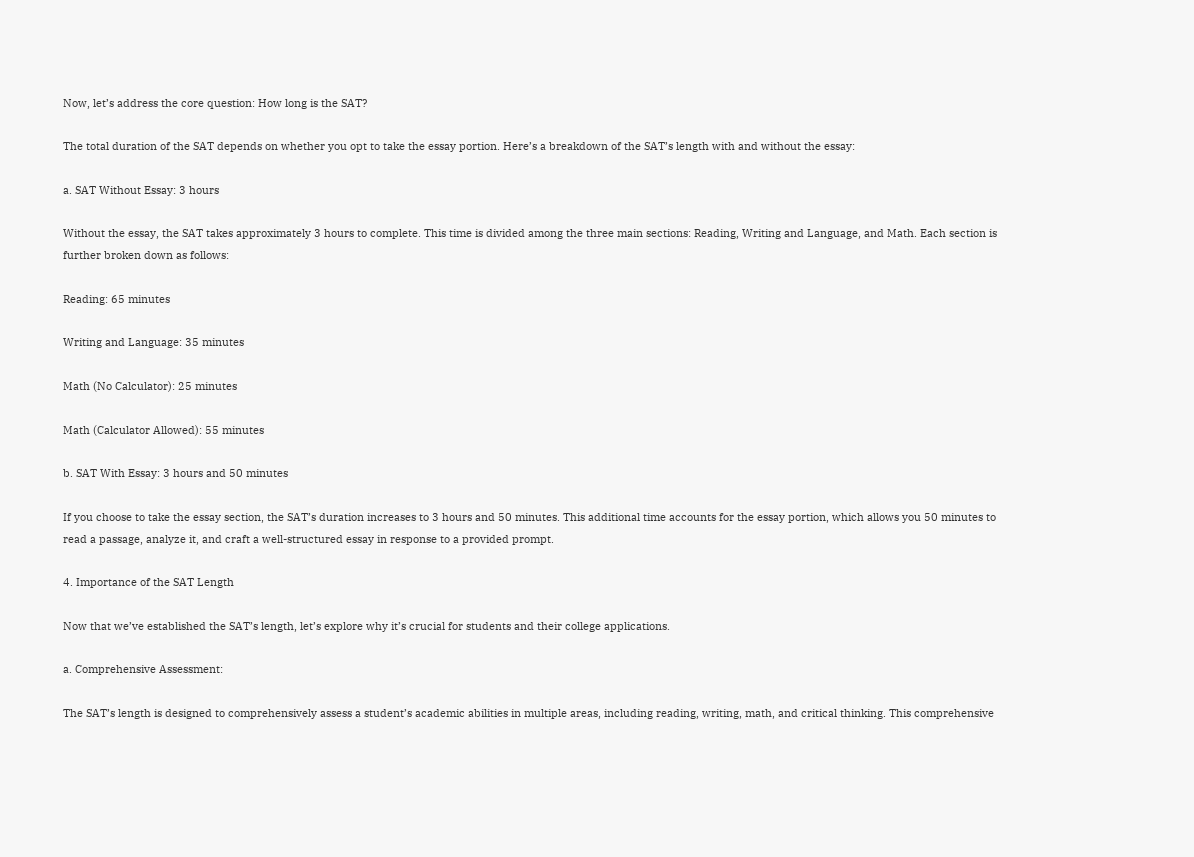Now, let’s address the core question: How long is the SAT?

The total duration of the SAT depends on whether you opt to take the essay portion. Here’s a breakdown of the SAT’s length with and without the essay:

a. SAT Without Essay: 3 hours

Without the essay, the SAT takes approximately 3 hours to complete. This time is divided among the three main sections: Reading, Writing and Language, and Math. Each section is further broken down as follows:

Reading: 65 minutes

Writing and Language: 35 minutes

Math (No Calculator): 25 minutes

Math (Calculator Allowed): 55 minutes

b. SAT With Essay: 3 hours and 50 minutes

If you choose to take the essay section, the SAT’s duration increases to 3 hours and 50 minutes. This additional time accounts for the essay portion, which allows you 50 minutes to read a passage, analyze it, and craft a well-structured essay in response to a provided prompt.

4. Importance of the SAT Length

Now that we’ve established the SAT’s length, let’s explore why it’s crucial for students and their college applications.

a. Comprehensive Assessment:

The SAT’s length is designed to comprehensively assess a student’s academic abilities in multiple areas, including reading, writing, math, and critical thinking. This comprehensive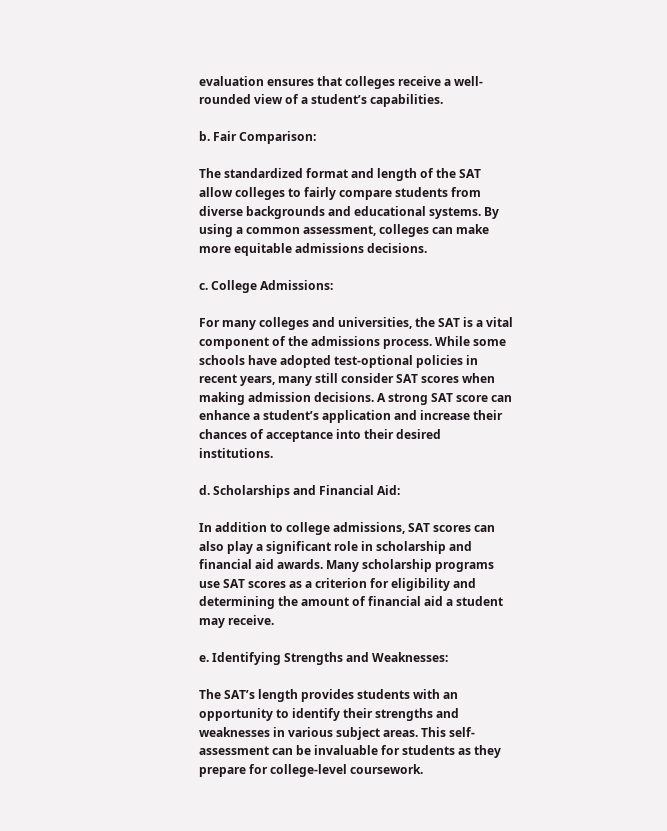evaluation ensures that colleges receive a well-rounded view of a student’s capabilities.

b. Fair Comparison:

The standardized format and length of the SAT allow colleges to fairly compare students from diverse backgrounds and educational systems. By using a common assessment, colleges can make more equitable admissions decisions.

c. College Admissions:

For many colleges and universities, the SAT is a vital component of the admissions process. While some schools have adopted test-optional policies in recent years, many still consider SAT scores when making admission decisions. A strong SAT score can enhance a student’s application and increase their chances of acceptance into their desired institutions.

d. Scholarships and Financial Aid:

In addition to college admissions, SAT scores can also play a significant role in scholarship and financial aid awards. Many scholarship programs use SAT scores as a criterion for eligibility and determining the amount of financial aid a student may receive.

e. Identifying Strengths and Weaknesses:

The SAT’s length provides students with an opportunity to identify their strengths and weaknesses in various subject areas. This self-assessment can be invaluable for students as they prepare for college-level coursework.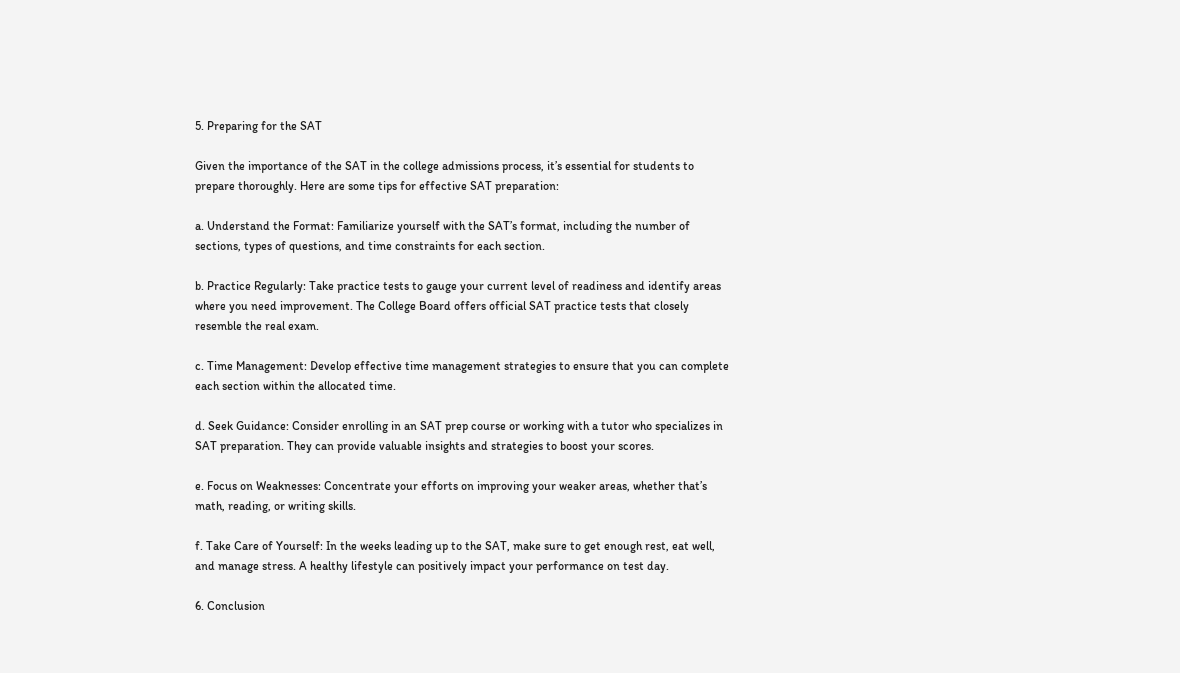5. Preparing for the SAT

Given the importance of the SAT in the college admissions process, it’s essential for students to prepare thoroughly. Here are some tips for effective SAT preparation:

a. Understand the Format: Familiarize yourself with the SAT’s format, including the number of sections, types of questions, and time constraints for each section.

b. Practice Regularly: Take practice tests to gauge your current level of readiness and identify areas where you need improvement. The College Board offers official SAT practice tests that closely resemble the real exam.

c. Time Management: Develop effective time management strategies to ensure that you can complete each section within the allocated time.

d. Seek Guidance: Consider enrolling in an SAT prep course or working with a tutor who specializes in SAT preparation. They can provide valuable insights and strategies to boost your scores.

e. Focus on Weaknesses: Concentrate your efforts on improving your weaker areas, whether that’s math, reading, or writing skills.

f. Take Care of Yourself: In the weeks leading up to the SAT, make sure to get enough rest, eat well, and manage stress. A healthy lifestyle can positively impact your performance on test day.

6. Conclusion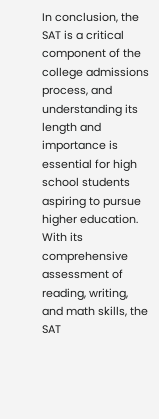In conclusion, the SAT is a critical component of the college admissions process, and understanding its length and importance is essential for high school students aspiring to pursue higher education. With its comprehensive assessment of reading, writing, and math skills, the SAT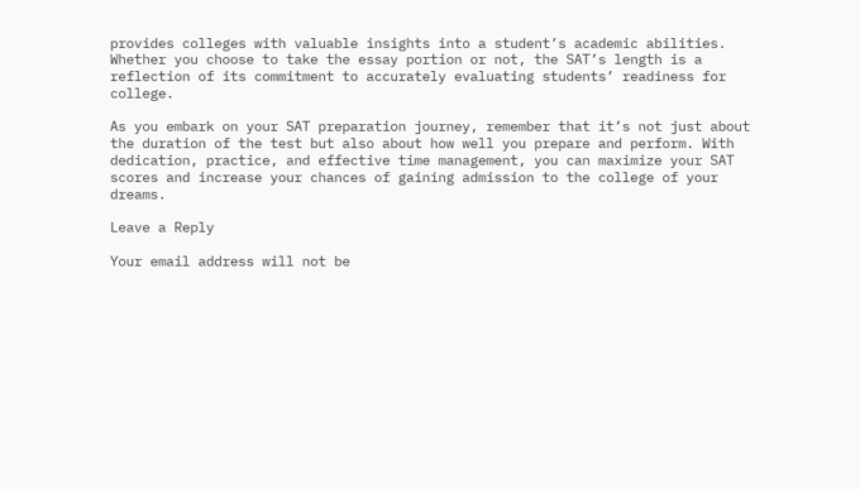provides colleges with valuable insights into a student’s academic abilities. Whether you choose to take the essay portion or not, the SAT’s length is a reflection of its commitment to accurately evaluating students’ readiness for college.

As you embark on your SAT preparation journey, remember that it’s not just about the duration of the test but also about how well you prepare and perform. With dedication, practice, and effective time management, you can maximize your SAT scores and increase your chances of gaining admission to the college of your dreams.

Leave a Reply

Your email address will not be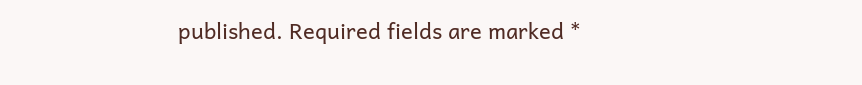published. Required fields are marked *